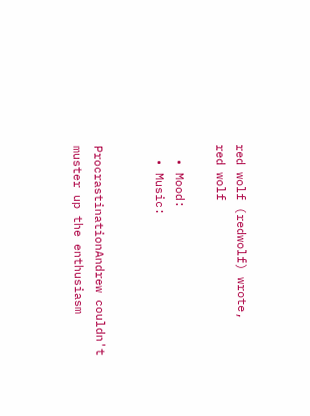red wolf (redwolf) wrote,
red wolf

  • Mood:
  • Music:


ProcrastinationAndrew couldn't muster up the enthusiasm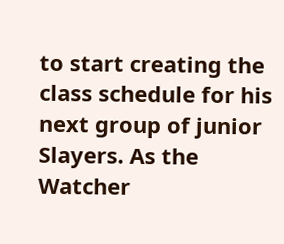to start creating the class schedule for his next group of junior Slayers. As the Watcher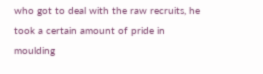who got to deal with the raw recruits, he took a certain amount of pride in moulding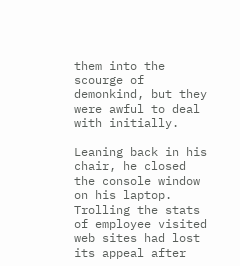them into the scourge of demonkind, but they were awful to deal with initially.

Leaning back in his chair, he closed the console window on his laptop. Trolling the stats of employee visited web sites had lost its appeal after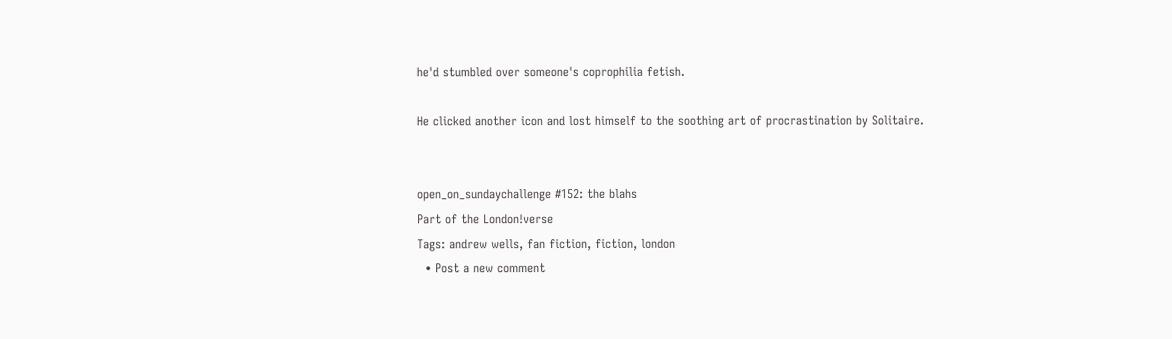he'd stumbled over someone's coprophilia fetish.

He clicked another icon and lost himself to the soothing art of procrastination by Solitaire.


open_on_sundaychallenge #152: the blahs
Part of the London!verse
Tags: andrew wells, fan fiction, fiction, london
  • Post a new comment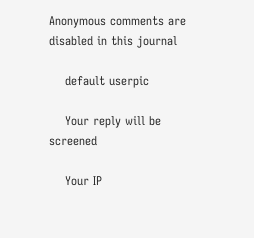Anonymous comments are disabled in this journal

    default userpic

    Your reply will be screened

    Your IP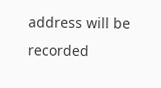address will be recorded